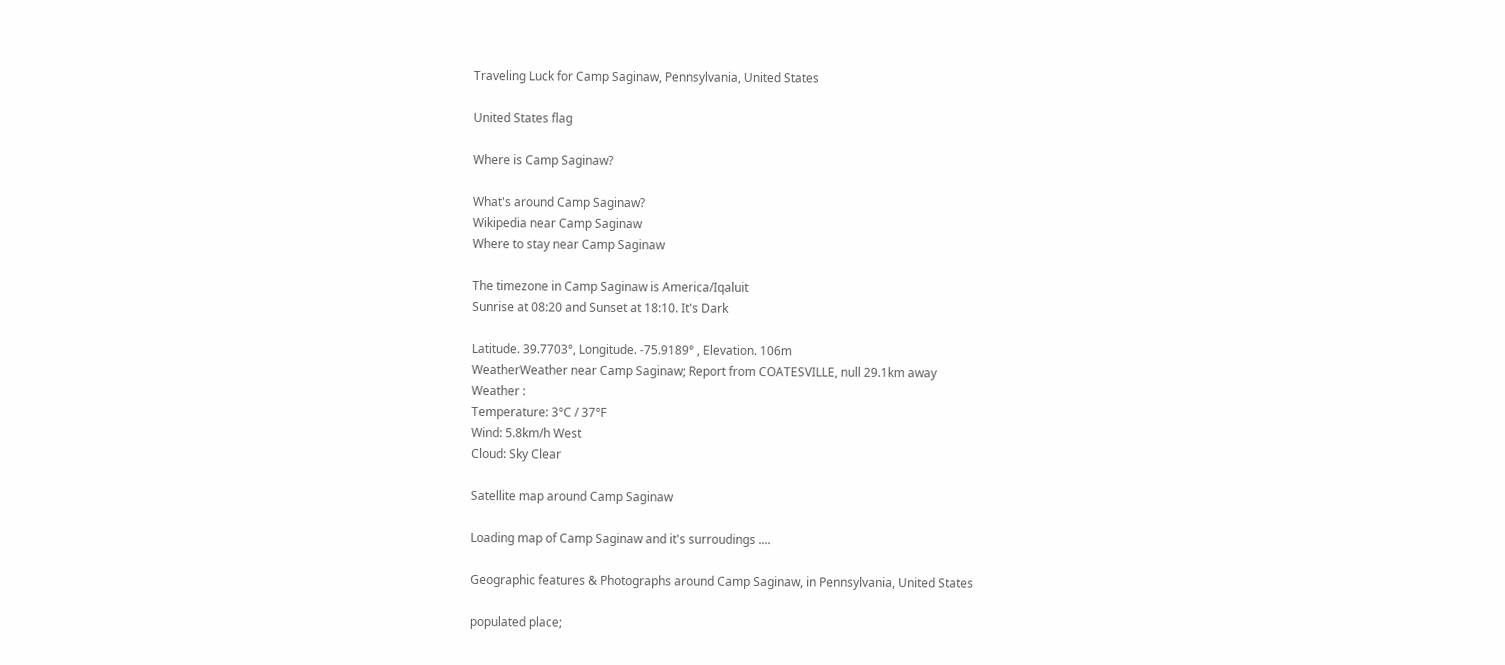Traveling Luck for Camp Saginaw, Pennsylvania, United States

United States flag

Where is Camp Saginaw?

What's around Camp Saginaw?
Wikipedia near Camp Saginaw
Where to stay near Camp Saginaw

The timezone in Camp Saginaw is America/Iqaluit
Sunrise at 08:20 and Sunset at 18:10. It's Dark

Latitude. 39.7703°, Longitude. -75.9189° , Elevation. 106m
WeatherWeather near Camp Saginaw; Report from COATESVILLE, null 29.1km away
Weather :
Temperature: 3°C / 37°F
Wind: 5.8km/h West
Cloud: Sky Clear

Satellite map around Camp Saginaw

Loading map of Camp Saginaw and it's surroudings ....

Geographic features & Photographs around Camp Saginaw, in Pennsylvania, United States

populated place;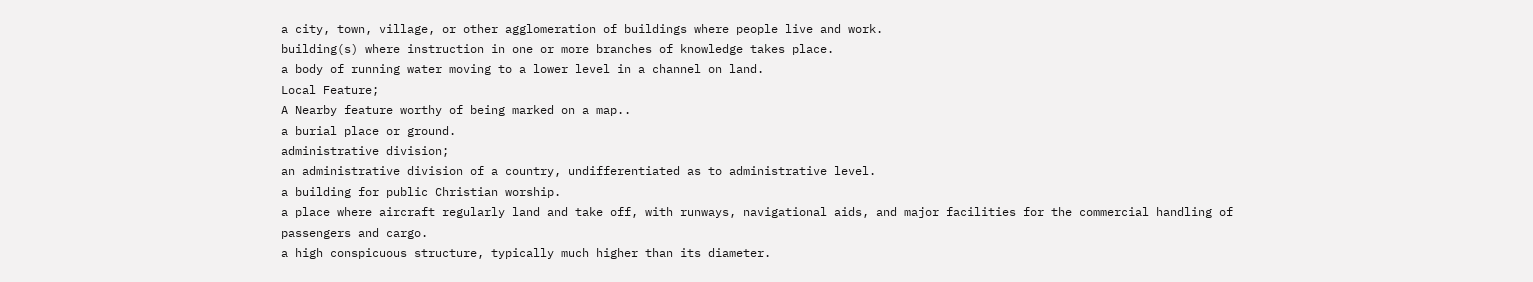a city, town, village, or other agglomeration of buildings where people live and work.
building(s) where instruction in one or more branches of knowledge takes place.
a body of running water moving to a lower level in a channel on land.
Local Feature;
A Nearby feature worthy of being marked on a map..
a burial place or ground.
administrative division;
an administrative division of a country, undifferentiated as to administrative level.
a building for public Christian worship.
a place where aircraft regularly land and take off, with runways, navigational aids, and major facilities for the commercial handling of passengers and cargo.
a high conspicuous structure, typically much higher than its diameter.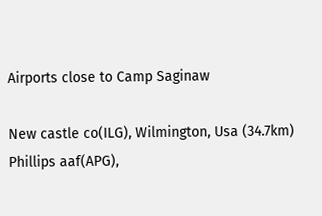Airports close to Camp Saginaw

New castle co(ILG), Wilmington, Usa (34.7km)
Phillips aaf(APG),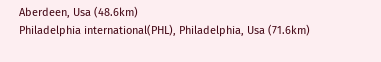Aberdeen, Usa (48.6km)
Philadelphia international(PHL), Philadelphia, Usa (71.6km)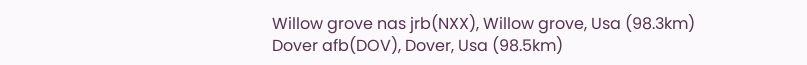Willow grove nas jrb(NXX), Willow grove, Usa (98.3km)
Dover afb(DOV), Dover, Usa (98.5km)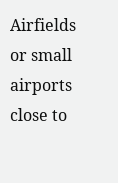Airfields or small airports close to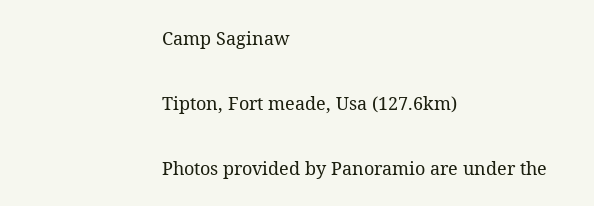Camp Saginaw

Tipton, Fort meade, Usa (127.6km)

Photos provided by Panoramio are under the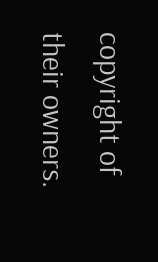copyright of their owners.